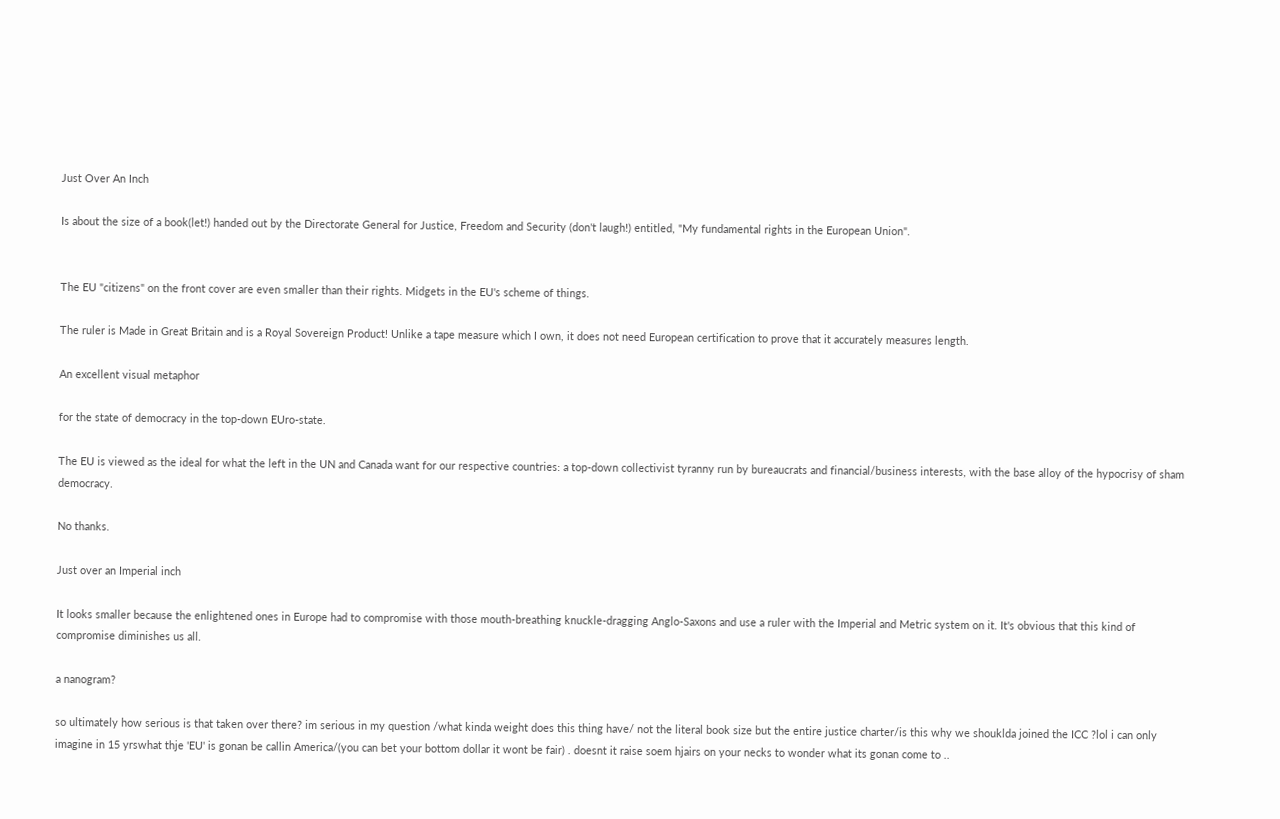Just Over An Inch

Is about the size of a book(let!) handed out by the Directorate General for Justice, Freedom and Security (don't laugh!) entitled, "My fundamental rights in the European Union".


The EU "citizens" on the front cover are even smaller than their rights. Midgets in the EU's scheme of things.

The ruler is Made in Great Britain and is a Royal Sovereign Product! Unlike a tape measure which I own, it does not need European certification to prove that it accurately measures length.

An excellent visual metaphor

for the state of democracy in the top-down EUro-state.

The EU is viewed as the ideal for what the left in the UN and Canada want for our respective countries: a top-down collectivist tyranny run by bureaucrats and financial/business interests, with the base alloy of the hypocrisy of sham democracy.

No thanks.

Just over an Imperial inch

It looks smaller because the enlightened ones in Europe had to compromise with those mouth-breathing knuckle-dragging Anglo-Saxons and use a ruler with the Imperial and Metric system on it. It's obvious that this kind of compromise diminishes us all.

a nanogram?

so ultimately how serious is that taken over there? im serious in my question /what kinda weight does this thing have/ not the literal book size but the entire justice charter/is this why we shouklda joined the ICC ?lol i can only imagine in 15 yrswhat thje 'EU' is gonan be callin America/(you can bet your bottom dollar it wont be fair) . doesnt it raise soem hjairs on your necks to wonder what its gonan come to ..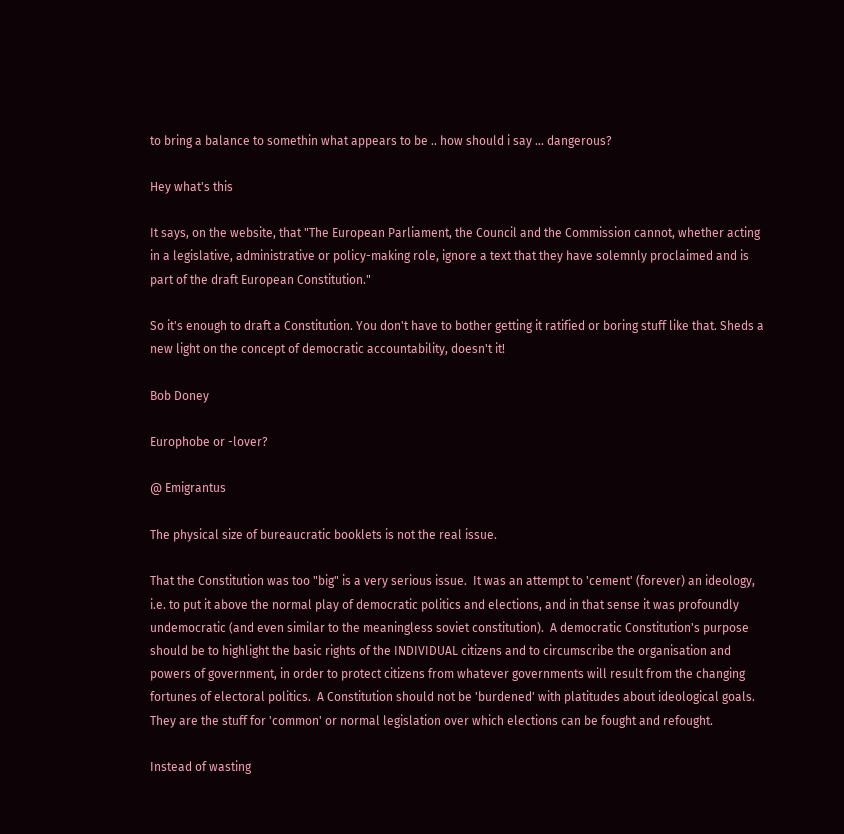to bring a balance to somethin what appears to be .. how should i say ... dangerous?

Hey what's this

It says, on the website, that "The European Parliament, the Council and the Commission cannot, whether acting in a legislative, administrative or policy-making role, ignore a text that they have solemnly proclaimed and is part of the draft European Constitution."

So it's enough to draft a Constitution. You don't have to bother getting it ratified or boring stuff like that. Sheds a new light on the concept of democratic accountability, doesn't it!

Bob Doney

Europhobe or -lover?

@ Emigrantus

The physical size of bureaucratic booklets is not the real issue.

That the Constitution was too "big" is a very serious issue.  It was an attempt to 'cement' (forever) an ideology, i.e. to put it above the normal play of democratic politics and elections, and in that sense it was profoundly undemocratic (and even similar to the meaningless soviet constitution).  A democratic Constitution's purpose should be to highlight the basic rights of the INDIVIDUAL citizens and to circumscribe the organisation and powers of government, in order to protect citizens from whatever governments will result from the changing fortunes of electoral politics.  A Constitution should not be 'burdened' with platitudes about ideological goals.  They are the stuff for 'common' or normal legislation over which elections can be fought and refought.

Instead of wasting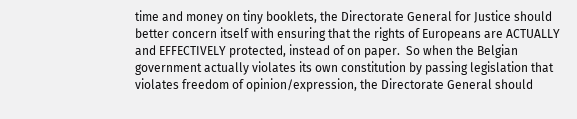time and money on tiny booklets, the Directorate General for Justice should better concern itself with ensuring that the rights of Europeans are ACTUALLY and EFFECTIVELY protected, instead of on paper.  So when the Belgian government actually violates its own constitution by passing legislation that violates freedom of opinion/expression, the Directorate General should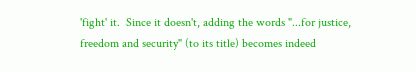'fight' it.  Since it doesn't, adding the words "...for justice, freedom and security" (to its title) becomes indeed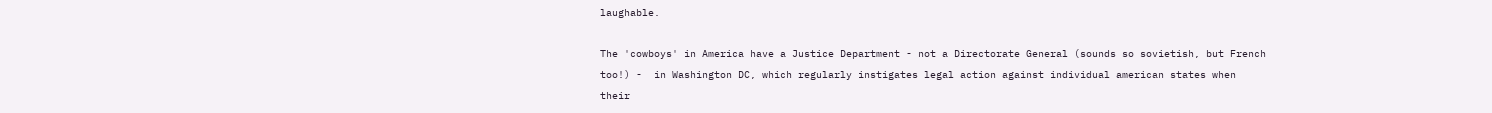laughable.

The 'cowboys' in America have a Justice Department - not a Directorate General (sounds so sovietish, but French too!) -  in Washington DC, which regularly instigates legal action against individual american states when their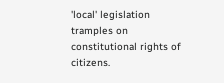'local' legislation tramples on constitutional rights of citizens.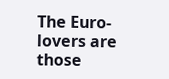The Euro-lovers are those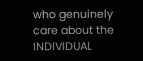who genuinely care about the INDIVIDUAL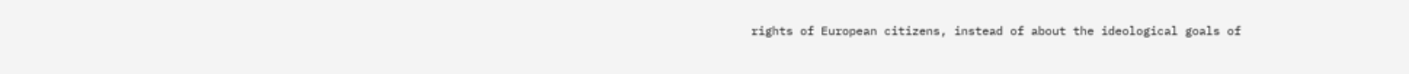rights of European citizens, instead of about the ideological goals of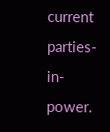current parties-in-power.